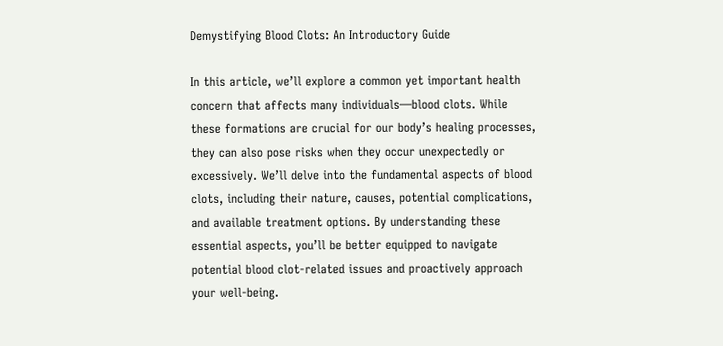Demystifying Blood Clots: An Introductory Guide

In this article, we’ll explore a common yet important health concern that affects many individuals—blood clots. While these formations are crucial for our body’s healing processes, they can also pose risks when they occur unexpectedly or excessively. We’ll delve into the fundamental aspects of blood clots, including their nature, causes, potential complications, and available treatment options. By understanding these essential aspects, you’ll be better equipped to navigate potential blood clot-related issues and proactively approach your well-being.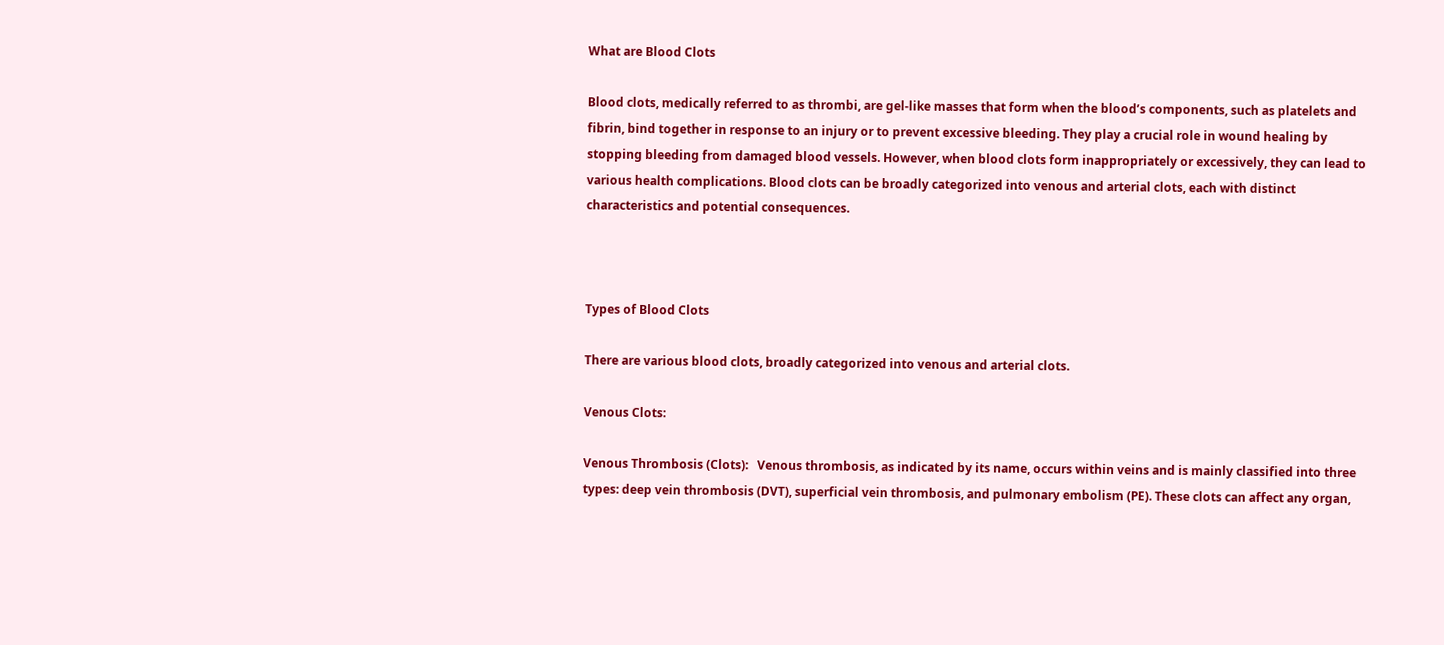What are Blood Clots

Blood clots, medically referred to as thrombi, are gel-like masses that form when the blood’s components, such as platelets and fibrin, bind together in response to an injury or to prevent excessive bleeding. They play a crucial role in wound healing by stopping bleeding from damaged blood vessels. However, when blood clots form inappropriately or excessively, they can lead to various health complications. Blood clots can be broadly categorized into venous and arterial clots, each with distinct characteristics and potential consequences.



Types of Blood Clots

There are various blood clots, broadly categorized into venous and arterial clots.

Venous Clots:

Venous Thrombosis (Clots):   Venous thrombosis, as indicated by its name, occurs within veins and is mainly classified into three types: deep vein thrombosis (DVT), superficial vein thrombosis, and pulmonary embolism (PE). These clots can affect any organ,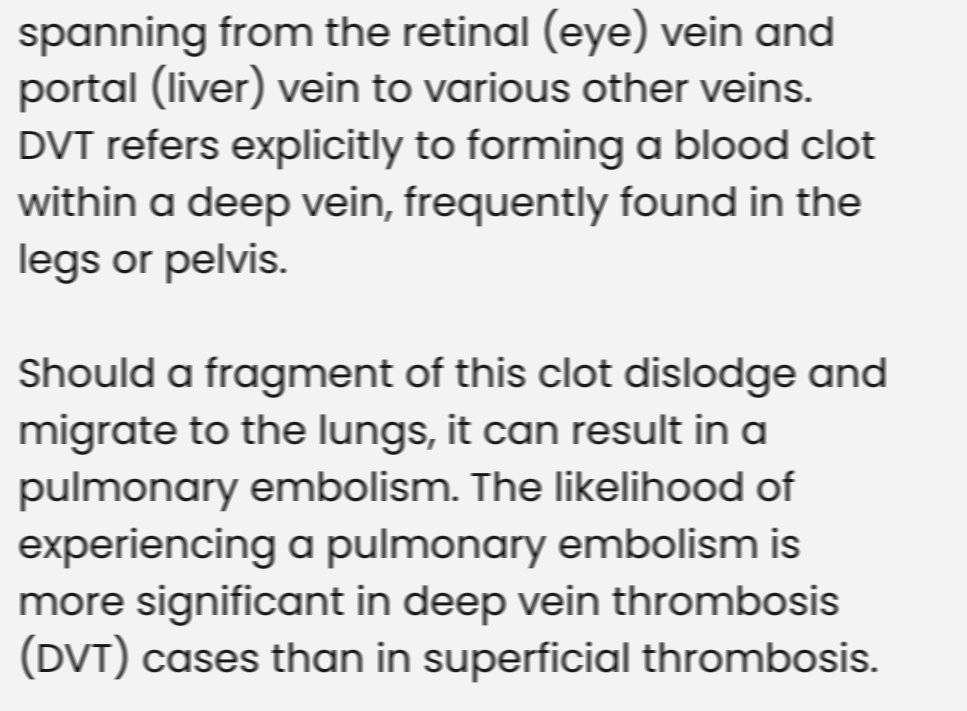spanning from the retinal (eye) vein and portal (liver) vein to various other veins. DVT refers explicitly to forming a blood clot within a deep vein, frequently found in the legs or pelvis.

Should a fragment of this clot dislodge and migrate to the lungs, it can result in a pulmonary embolism. The likelihood of experiencing a pulmonary embolism is more significant in deep vein thrombosis (DVT) cases than in superficial thrombosis.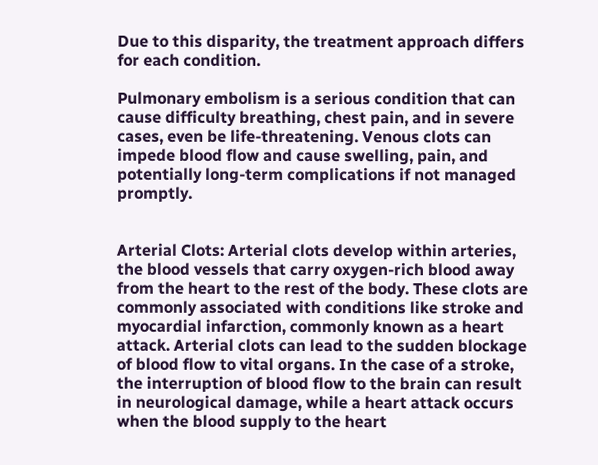Due to this disparity, the treatment approach differs for each condition.

Pulmonary embolism is a serious condition that can cause difficulty breathing, chest pain, and in severe cases, even be life-threatening. Venous clots can impede blood flow and cause swelling, pain, and potentially long-term complications if not managed promptly.


Arterial Clots: Arterial clots develop within arteries, the blood vessels that carry oxygen-rich blood away from the heart to the rest of the body. These clots are commonly associated with conditions like stroke and myocardial infarction, commonly known as a heart attack. Arterial clots can lead to the sudden blockage of blood flow to vital organs. In the case of a stroke, the interruption of blood flow to the brain can result in neurological damage, while a heart attack occurs when the blood supply to the heart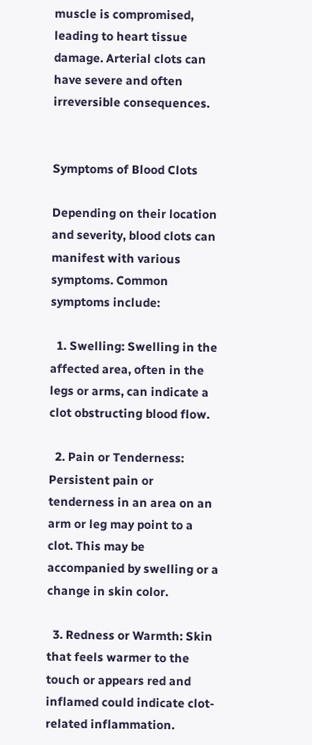muscle is compromised, leading to heart tissue damage. Arterial clots can have severe and often irreversible consequences.


Symptoms of Blood Clots

Depending on their location and severity, blood clots can manifest with various symptoms. Common symptoms include:

  1. Swelling: Swelling in the affected area, often in the legs or arms, can indicate a clot obstructing blood flow.

  2. Pain or Tenderness: Persistent pain or tenderness in an area on an arm or leg may point to a clot. This may be accompanied by swelling or a change in skin color.

  3. Redness or Warmth: Skin that feels warmer to the touch or appears red and inflamed could indicate clot-related inflammation.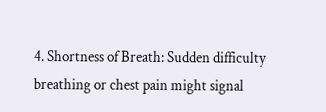4. Shortness of Breath: Sudden difficulty breathing or chest pain might signal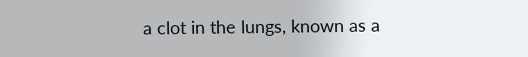a clot in the lungs, known as a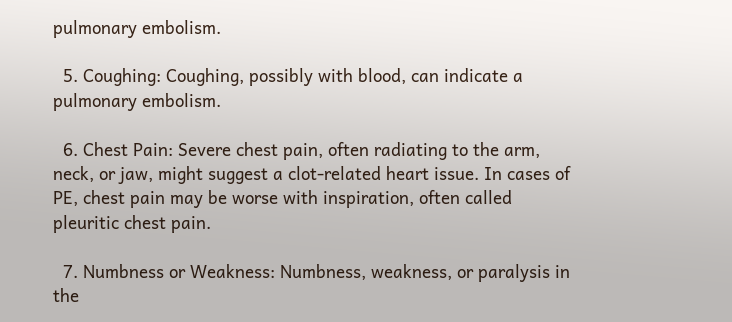pulmonary embolism.

  5. Coughing: Coughing, possibly with blood, can indicate a pulmonary embolism.

  6. Chest Pain: Severe chest pain, often radiating to the arm, neck, or jaw, might suggest a clot-related heart issue. In cases of PE, chest pain may be worse with inspiration, often called pleuritic chest pain.

  7. Numbness or Weakness: Numbness, weakness, or paralysis in the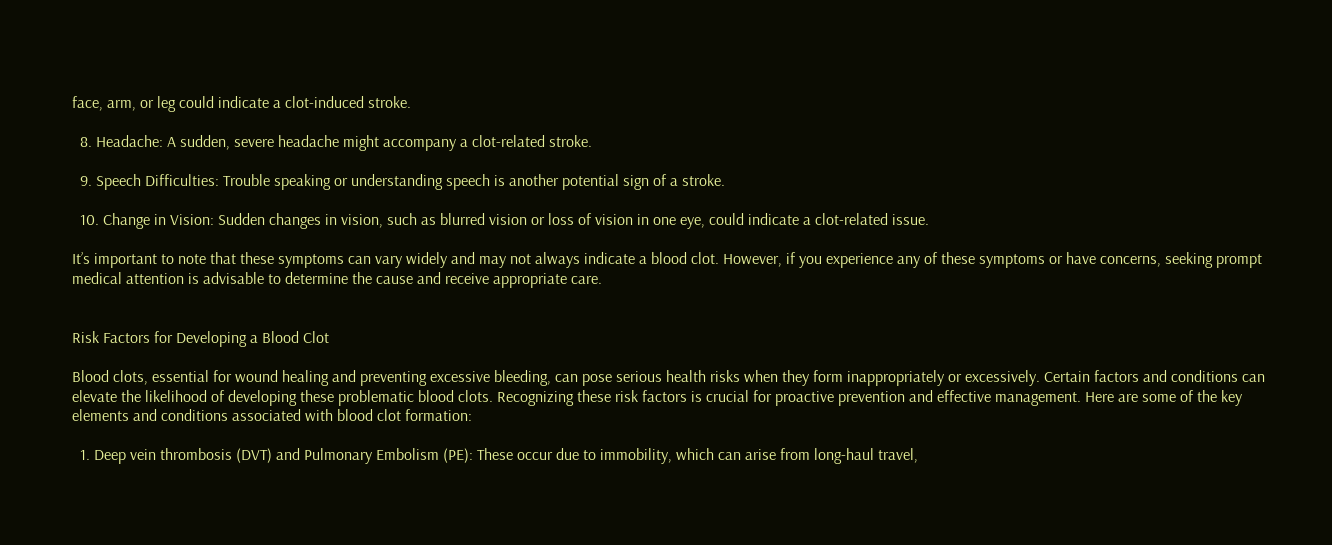face, arm, or leg could indicate a clot-induced stroke.

  8. Headache: A sudden, severe headache might accompany a clot-related stroke.

  9. Speech Difficulties: Trouble speaking or understanding speech is another potential sign of a stroke.

  10. Change in Vision: Sudden changes in vision, such as blurred vision or loss of vision in one eye, could indicate a clot-related issue.

It’s important to note that these symptoms can vary widely and may not always indicate a blood clot. However, if you experience any of these symptoms or have concerns, seeking prompt medical attention is advisable to determine the cause and receive appropriate care.


Risk Factors for Developing a Blood Clot

Blood clots, essential for wound healing and preventing excessive bleeding, can pose serious health risks when they form inappropriately or excessively. Certain factors and conditions can elevate the likelihood of developing these problematic blood clots. Recognizing these risk factors is crucial for proactive prevention and effective management. Here are some of the key elements and conditions associated with blood clot formation:

  1. Deep vein thrombosis (DVT) and Pulmonary Embolism (PE): These occur due to immobility, which can arise from long-haul travel,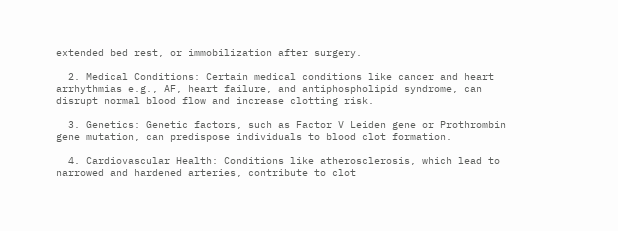extended bed rest, or immobilization after surgery.

  2. Medical Conditions: Certain medical conditions like cancer and heart arrhythmias e.g., AF, heart failure, and antiphospholipid syndrome, can disrupt normal blood flow and increase clotting risk.

  3. Genetics: Genetic factors, such as Factor V Leiden gene or Prothrombin gene mutation, can predispose individuals to blood clot formation.

  4. Cardiovascular Health: Conditions like atherosclerosis, which lead to narrowed and hardened arteries, contribute to clot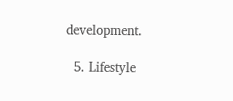development.

  5. Lifestyle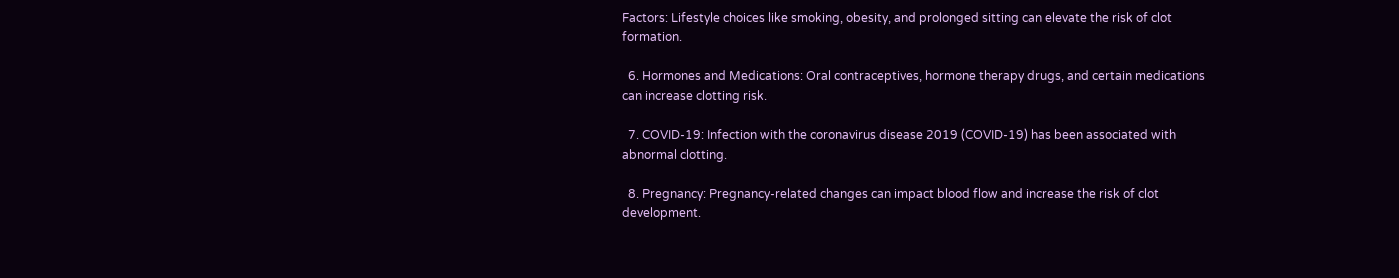Factors: Lifestyle choices like smoking, obesity, and prolonged sitting can elevate the risk of clot formation.

  6. Hormones and Medications: Oral contraceptives, hormone therapy drugs, and certain medications can increase clotting risk.

  7. COVID-19: Infection with the coronavirus disease 2019 (COVID-19) has been associated with abnormal clotting.

  8. Pregnancy: Pregnancy-related changes can impact blood flow and increase the risk of clot development.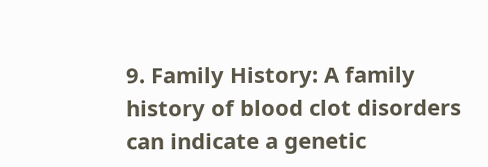9. Family History: A family history of blood clot disorders can indicate a genetic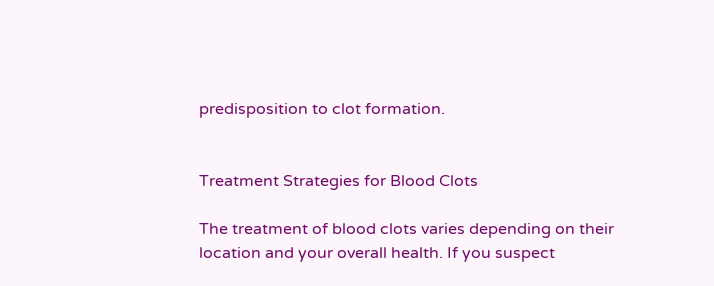predisposition to clot formation.


Treatment Strategies for Blood Clots

The treatment of blood clots varies depending on their location and your overall health. If you suspect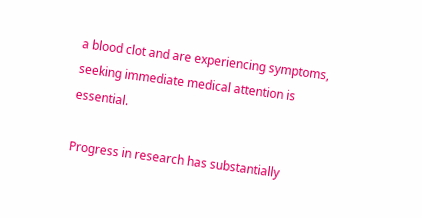a blood clot and are experiencing symptoms, seeking immediate medical attention is essential.

Progress in research has substantially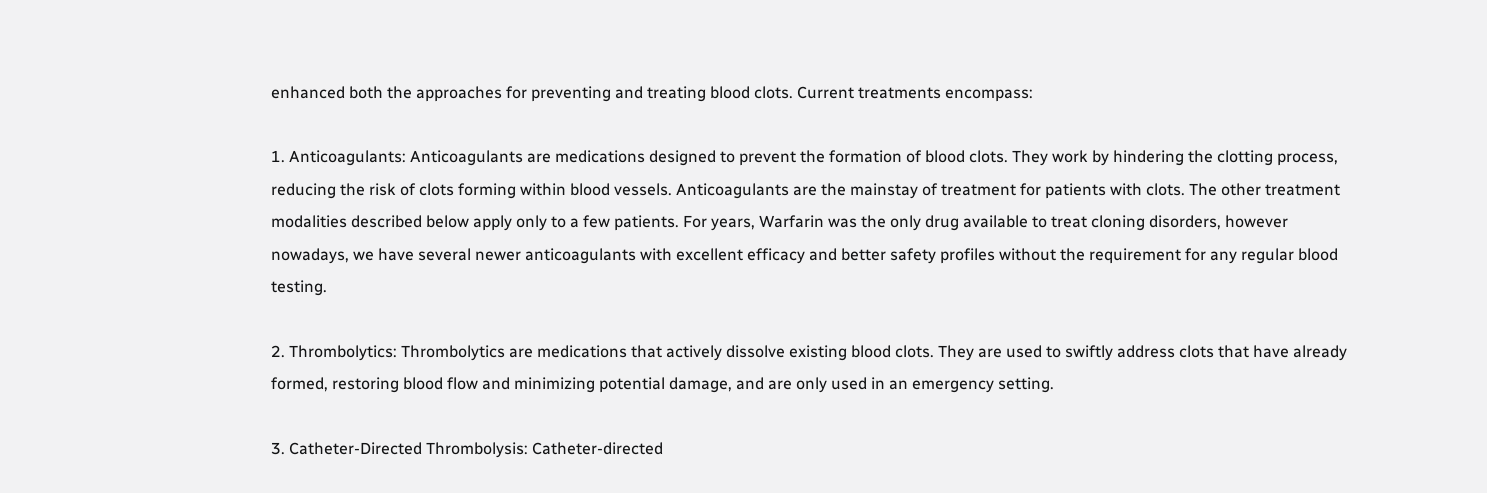enhanced both the approaches for preventing and treating blood clots. Current treatments encompass:

1. Anticoagulants: Anticoagulants are medications designed to prevent the formation of blood clots. They work by hindering the clotting process, reducing the risk of clots forming within blood vessels. Anticoagulants are the mainstay of treatment for patients with clots. The other treatment modalities described below apply only to a few patients. For years, Warfarin was the only drug available to treat cloning disorders, however nowadays, we have several newer anticoagulants with excellent efficacy and better safety profiles without the requirement for any regular blood testing.

2. Thrombolytics: Thrombolytics are medications that actively dissolve existing blood clots. They are used to swiftly address clots that have already formed, restoring blood flow and minimizing potential damage, and are only used in an emergency setting.

3. Catheter-Directed Thrombolysis: Catheter-directed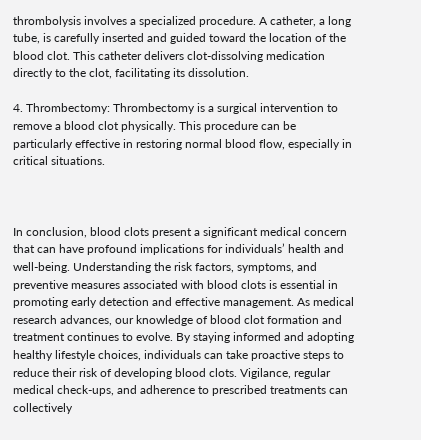thrombolysis involves a specialized procedure. A catheter, a long tube, is carefully inserted and guided toward the location of the blood clot. This catheter delivers clot-dissolving medication directly to the clot, facilitating its dissolution.

4. Thrombectomy: Thrombectomy is a surgical intervention to remove a blood clot physically. This procedure can be particularly effective in restoring normal blood flow, especially in critical situations.



In conclusion, blood clots present a significant medical concern that can have profound implications for individuals’ health and well-being. Understanding the risk factors, symptoms, and preventive measures associated with blood clots is essential in promoting early detection and effective management. As medical research advances, our knowledge of blood clot formation and treatment continues to evolve. By staying informed and adopting healthy lifestyle choices, individuals can take proactive steps to reduce their risk of developing blood clots. Vigilance, regular medical check-ups, and adherence to prescribed treatments can collectively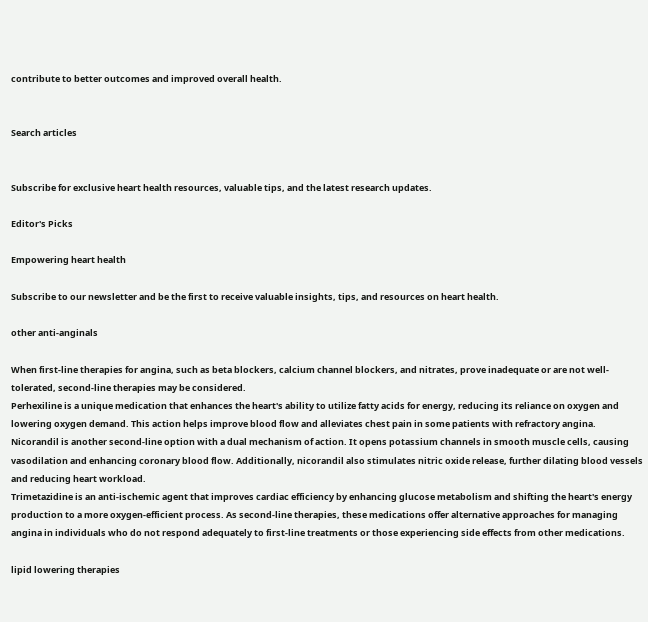contribute to better outcomes and improved overall health.


Search articles


Subscribe for exclusive heart health resources, valuable tips, and the latest research updates.

Editor's Picks

Empowering heart health

Subscribe to our newsletter and be the first to receive valuable insights, tips, and resources on heart health.

other anti-anginals

When first-line therapies for angina, such as beta blockers, calcium channel blockers, and nitrates, prove inadequate or are not well-tolerated, second-line therapies may be considered.
Perhexiline is a unique medication that enhances the heart's ability to utilize fatty acids for energy, reducing its reliance on oxygen and lowering oxygen demand. This action helps improve blood flow and alleviates chest pain in some patients with refractory angina.
Nicorandil is another second-line option with a dual mechanism of action. It opens potassium channels in smooth muscle cells, causing vasodilation and enhancing coronary blood flow. Additionally, nicorandil also stimulates nitric oxide release, further dilating blood vessels and reducing heart workload.
Trimetazidine is an anti-ischemic agent that improves cardiac efficiency by enhancing glucose metabolism and shifting the heart's energy production to a more oxygen-efficient process. As second-line therapies, these medications offer alternative approaches for managing angina in individuals who do not respond adequately to first-line treatments or those experiencing side effects from other medications.

lipid lowering therapies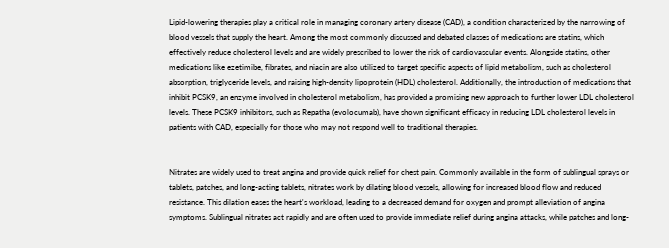Lipid-lowering therapies play a critical role in managing coronary artery disease (CAD), a condition characterized by the narrowing of blood vessels that supply the heart. Among the most commonly discussed and debated classes of medications are statins, which effectively reduce cholesterol levels and are widely prescribed to lower the risk of cardiovascular events. Alongside statins, other medications like ezetimibe, fibrates, and niacin are also utilized to target specific aspects of lipid metabolism, such as cholesterol absorption, triglyceride levels, and raising high-density lipoprotein (HDL) cholesterol. Additionally, the introduction of medications that inhibit PCSK9, an enzyme involved in cholesterol metabolism, has provided a promising new approach to further lower LDL cholesterol levels. These PCSK9 inhibitors, such as Repatha (evolocumab), have shown significant efficacy in reducing LDL cholesterol levels in patients with CAD, especially for those who may not respond well to traditional therapies.


Nitrates are widely used to treat angina and provide quick relief for chest pain. Commonly available in the form of sublingual sprays or tablets, patches, and long-acting tablets, nitrates work by dilating blood vessels, allowing for increased blood flow and reduced resistance. This dilation eases the heart's workload, leading to a decreased demand for oxygen and prompt alleviation of angina symptoms. Sublingual nitrates act rapidly and are often used to provide immediate relief during angina attacks, while patches and long-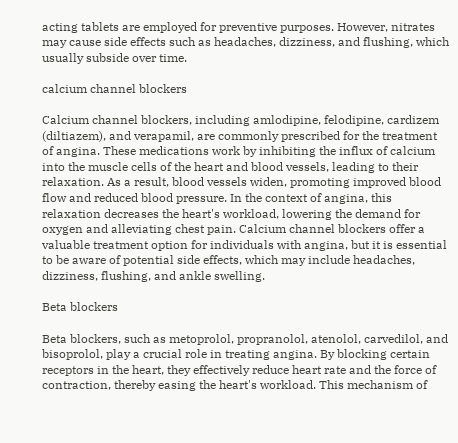acting tablets are employed for preventive purposes. However, nitrates may cause side effects such as headaches, dizziness, and flushing, which usually subside over time.

calcium channel blockers

Calcium channel blockers, including amlodipine, felodipine, cardizem (diltiazem), and verapamil, are commonly prescribed for the treatment of angina. These medications work by inhibiting the influx of calcium into the muscle cells of the heart and blood vessels, leading to their relaxation. As a result, blood vessels widen, promoting improved blood flow and reduced blood pressure. In the context of angina, this relaxation decreases the heart's workload, lowering the demand for oxygen and alleviating chest pain. Calcium channel blockers offer a valuable treatment option for individuals with angina, but it is essential to be aware of potential side effects, which may include headaches, dizziness, flushing, and ankle swelling.

Beta blockers

Beta blockers, such as metoprolol, propranolol, atenolol, carvedilol, and bisoprolol, play a crucial role in treating angina. By blocking certain receptors in the heart, they effectively reduce heart rate and the force of contraction, thereby easing the heart's workload. This mechanism of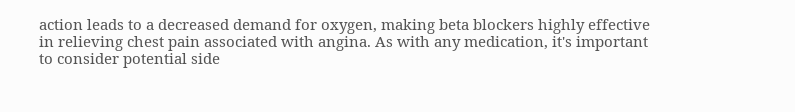action leads to a decreased demand for oxygen, making beta blockers highly effective in relieving chest pain associated with angina. As with any medication, it's important to consider potential side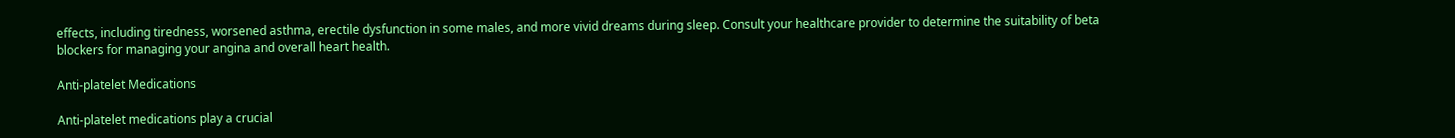effects, including tiredness, worsened asthma, erectile dysfunction in some males, and more vivid dreams during sleep. Consult your healthcare provider to determine the suitability of beta blockers for managing your angina and overall heart health.

Anti-platelet Medications

Anti-platelet medications play a crucial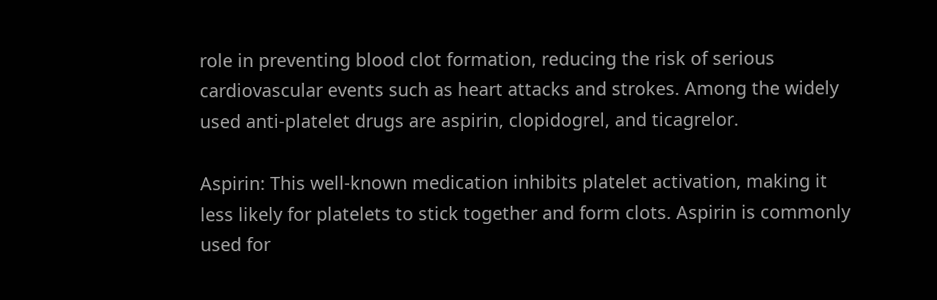role in preventing blood clot formation, reducing the risk of serious cardiovascular events such as heart attacks and strokes. Among the widely used anti-platelet drugs are aspirin, clopidogrel, and ticagrelor.

Aspirin: This well-known medication inhibits platelet activation, making it less likely for platelets to stick together and form clots. Aspirin is commonly used for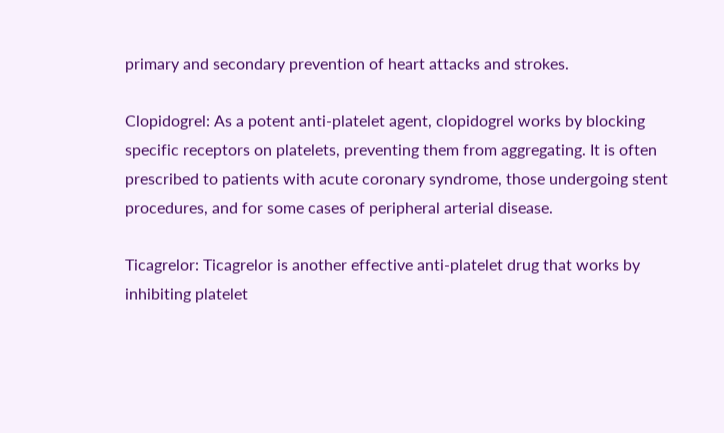primary and secondary prevention of heart attacks and strokes.

Clopidogrel: As a potent anti-platelet agent, clopidogrel works by blocking specific receptors on platelets, preventing them from aggregating. It is often prescribed to patients with acute coronary syndrome, those undergoing stent procedures, and for some cases of peripheral arterial disease.

Ticagrelor: Ticagrelor is another effective anti-platelet drug that works by inhibiting platelet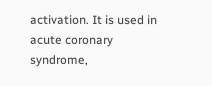activation. It is used in acute coronary syndrome,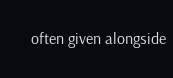often given alongside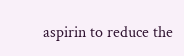aspirin to reduce the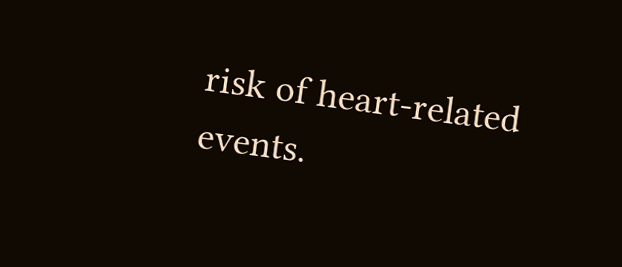risk of heart-related events.